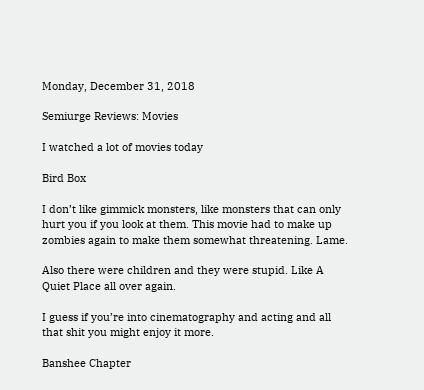Monday, December 31, 2018

Semiurge Reviews: Movies

I watched a lot of movies today

Bird Box

I don’t like gimmick monsters, like monsters that can only hurt you if you look at them. This movie had to make up zombies again to make them somewhat threatening. Lame.

Also there were children and they were stupid. Like A Quiet Place all over again.

I guess if you’re into cinematography and acting and all that shit you might enjoy it more.

Banshee Chapter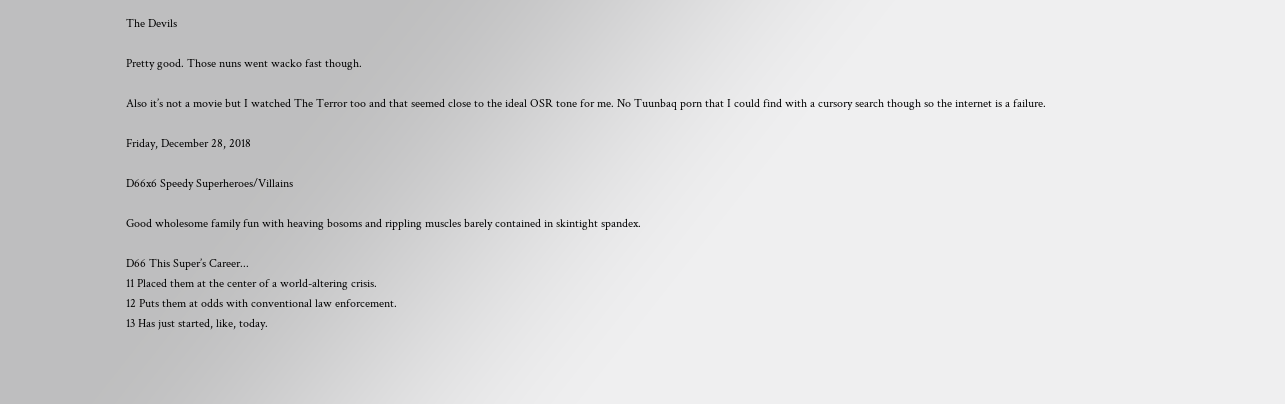The Devils

Pretty good. Those nuns went wacko fast though.

Also it’s not a movie but I watched The Terror too and that seemed close to the ideal OSR tone for me. No Tuunbaq porn that I could find with a cursory search though so the internet is a failure.

Friday, December 28, 2018

D66x6 Speedy Superheroes/Villains

Good wholesome family fun with heaving bosoms and rippling muscles barely contained in skintight spandex.

D66 This Super’s Career...
11 Placed them at the center of a world-altering crisis.
12 Puts them at odds with conventional law enforcement.
13 Has just started, like, today.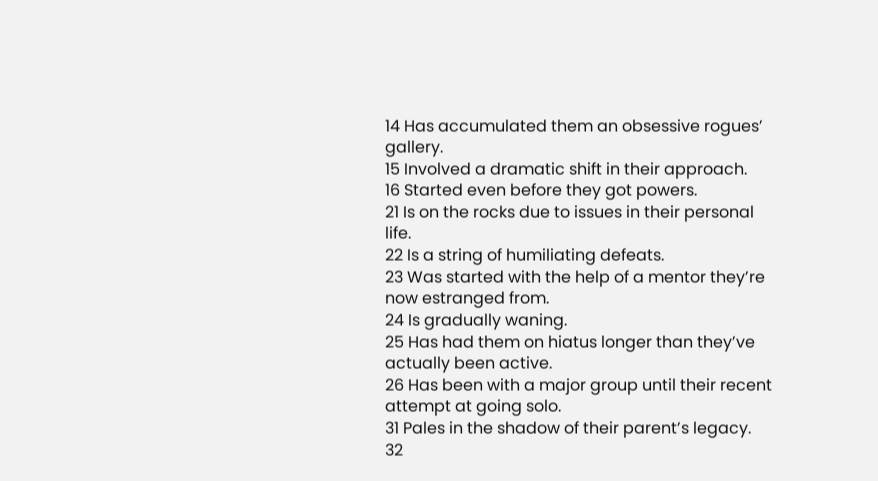14 Has accumulated them an obsessive rogues’ gallery.
15 Involved a dramatic shift in their approach.
16 Started even before they got powers.
21 Is on the rocks due to issues in their personal life.
22 Is a string of humiliating defeats.
23 Was started with the help of a mentor they’re now estranged from.
24 Is gradually waning.
25 Has had them on hiatus longer than they’ve actually been active.
26 Has been with a major group until their recent attempt at going solo.
31 Pales in the shadow of their parent’s legacy.
32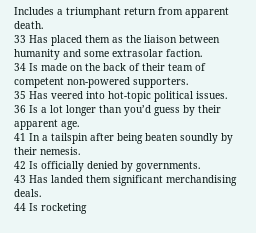Includes a triumphant return from apparent death.
33 Has placed them as the liaison between humanity and some extrasolar faction.
34 Is made on the back of their team of competent non-powered supporters.
35 Has veered into hot-topic political issues.
36 Is a lot longer than you’d guess by their apparent age.
41 In a tailspin after being beaten soundly by their nemesis.
42 Is officially denied by governments.
43 Has landed them significant merchandising deals.
44 Is rocketing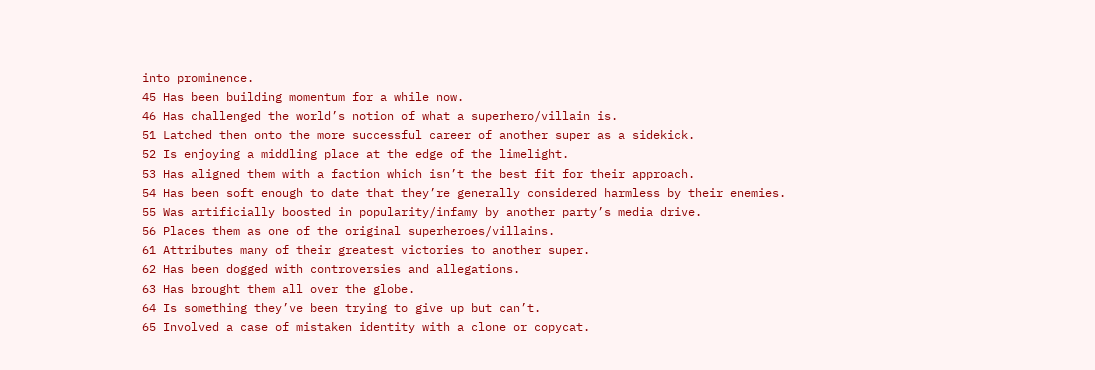into prominence.
45 Has been building momentum for a while now.
46 Has challenged the world’s notion of what a superhero/villain is.
51 Latched then onto the more successful career of another super as a sidekick.
52 Is enjoying a middling place at the edge of the limelight.
53 Has aligned them with a faction which isn’t the best fit for their approach.
54 Has been soft enough to date that they’re generally considered harmless by their enemies.
55 Was artificially boosted in popularity/infamy by another party’s media drive.
56 Places them as one of the original superheroes/villains.
61 Attributes many of their greatest victories to another super.
62 Has been dogged with controversies and allegations.
63 Has brought them all over the globe.
64 Is something they’ve been trying to give up but can’t.
65 Involved a case of mistaken identity with a clone or copycat.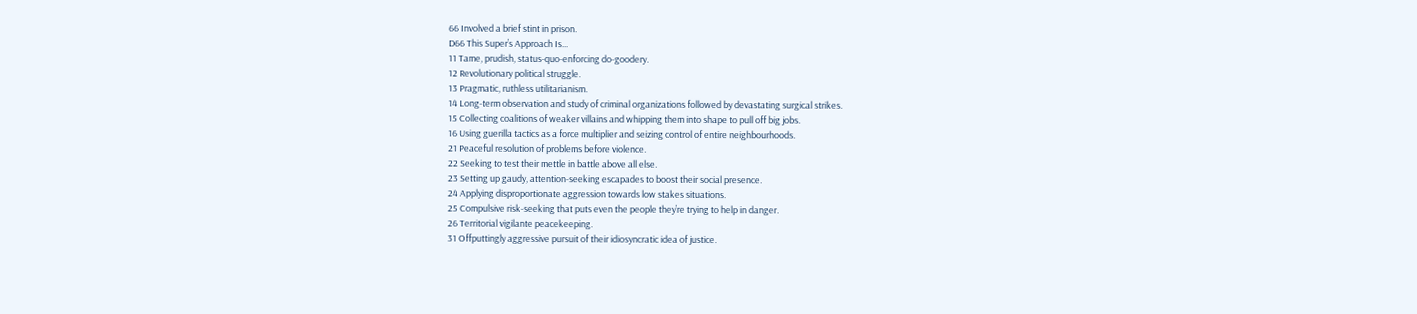66 Involved a brief stint in prison.
D66 This Super’s Approach Is...
11 Tame, prudish, status-quo-enforcing do-goodery.
12 Revolutionary political struggle.
13 Pragmatic, ruthless utilitarianism.
14 Long-term observation and study of criminal organizations followed by devastating surgical strikes.
15 Collecting coalitions of weaker villains and whipping them into shape to pull off big jobs.
16 Using guerilla tactics as a force multiplier and seizing control of entire neighbourhoods.
21 Peaceful resolution of problems before violence.
22 Seeking to test their mettle in battle above all else.
23 Setting up gaudy, attention-seeking escapades to boost their social presence.
24 Applying disproportionate aggression towards low stakes situations.
25 Compulsive risk-seeking that puts even the people they’re trying to help in danger.
26 Territorial vigilante peacekeeping.
31 Offputtingly aggressive pursuit of their idiosyncratic idea of justice.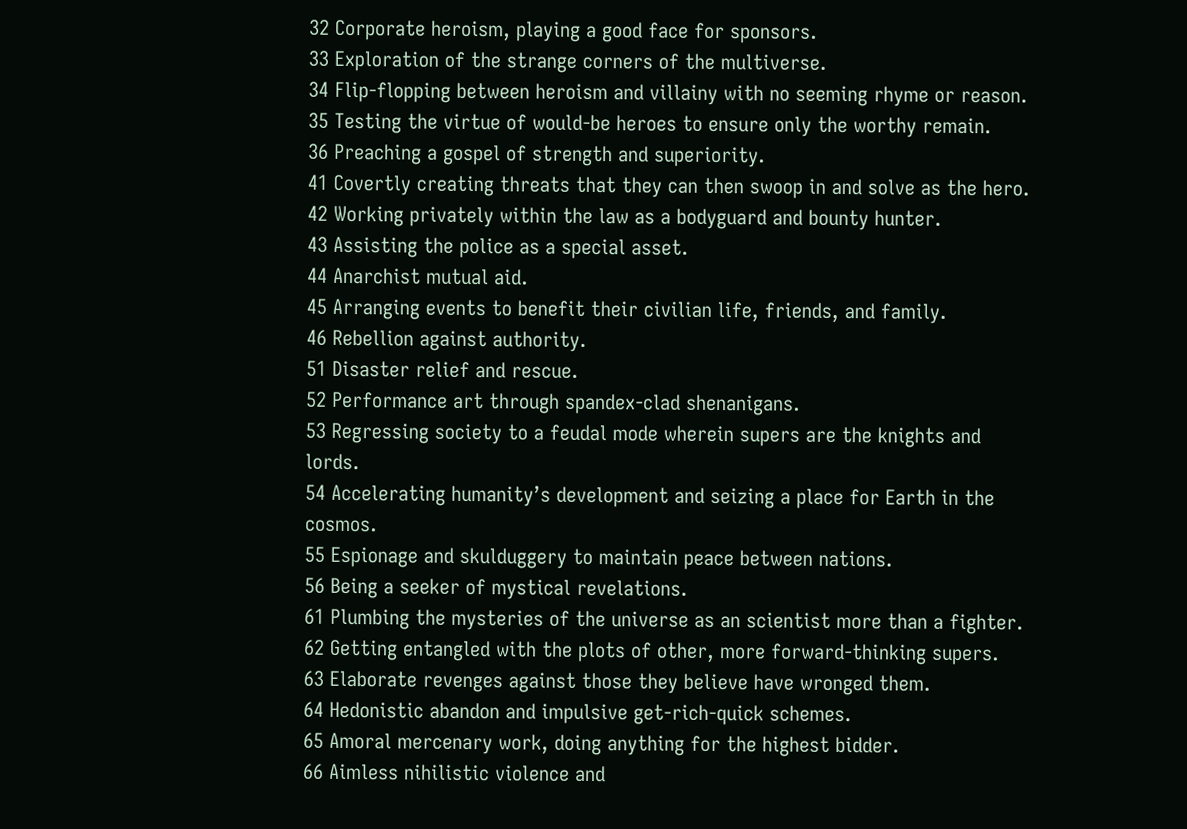32 Corporate heroism, playing a good face for sponsors.
33 Exploration of the strange corners of the multiverse.
34 Flip-flopping between heroism and villainy with no seeming rhyme or reason.
35 Testing the virtue of would-be heroes to ensure only the worthy remain.
36 Preaching a gospel of strength and superiority.
41 Covertly creating threats that they can then swoop in and solve as the hero.
42 Working privately within the law as a bodyguard and bounty hunter.
43 Assisting the police as a special asset.
44 Anarchist mutual aid.
45 Arranging events to benefit their civilian life, friends, and family.
46 Rebellion against authority.
51 Disaster relief and rescue.
52 Performance art through spandex-clad shenanigans.
53 Regressing society to a feudal mode wherein supers are the knights and lords.
54 Accelerating humanity’s development and seizing a place for Earth in the cosmos.
55 Espionage and skulduggery to maintain peace between nations.
56 Being a seeker of mystical revelations.
61 Plumbing the mysteries of the universe as an scientist more than a fighter.
62 Getting entangled with the plots of other, more forward-thinking supers.
63 Elaborate revenges against those they believe have wronged them.
64 Hedonistic abandon and impulsive get-rich-quick schemes.
65 Amoral mercenary work, doing anything for the highest bidder.
66 Aimless nihilistic violence and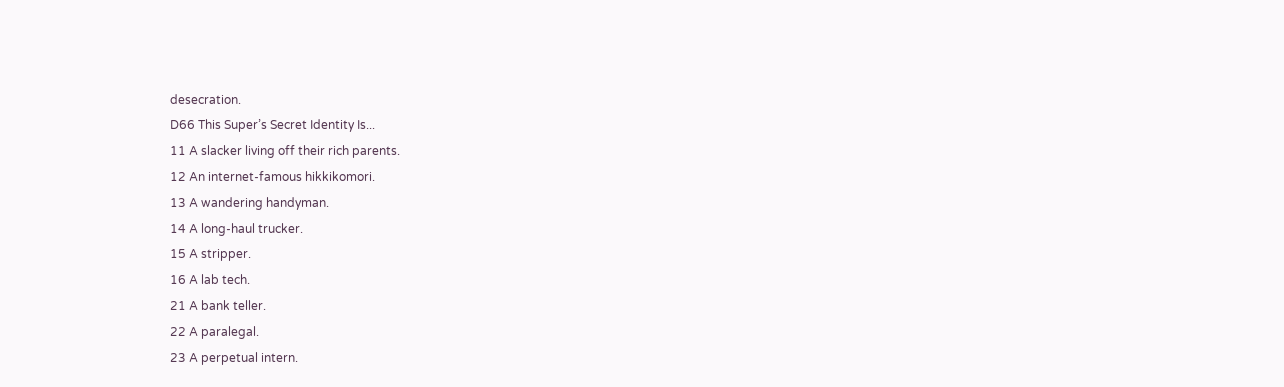desecration.
D66 This Super’s Secret Identity Is...
11 A slacker living off their rich parents.
12 An internet-famous hikkikomori.
13 A wandering handyman.
14 A long-haul trucker.
15 A stripper.
16 A lab tech.
21 A bank teller.
22 A paralegal.
23 A perpetual intern.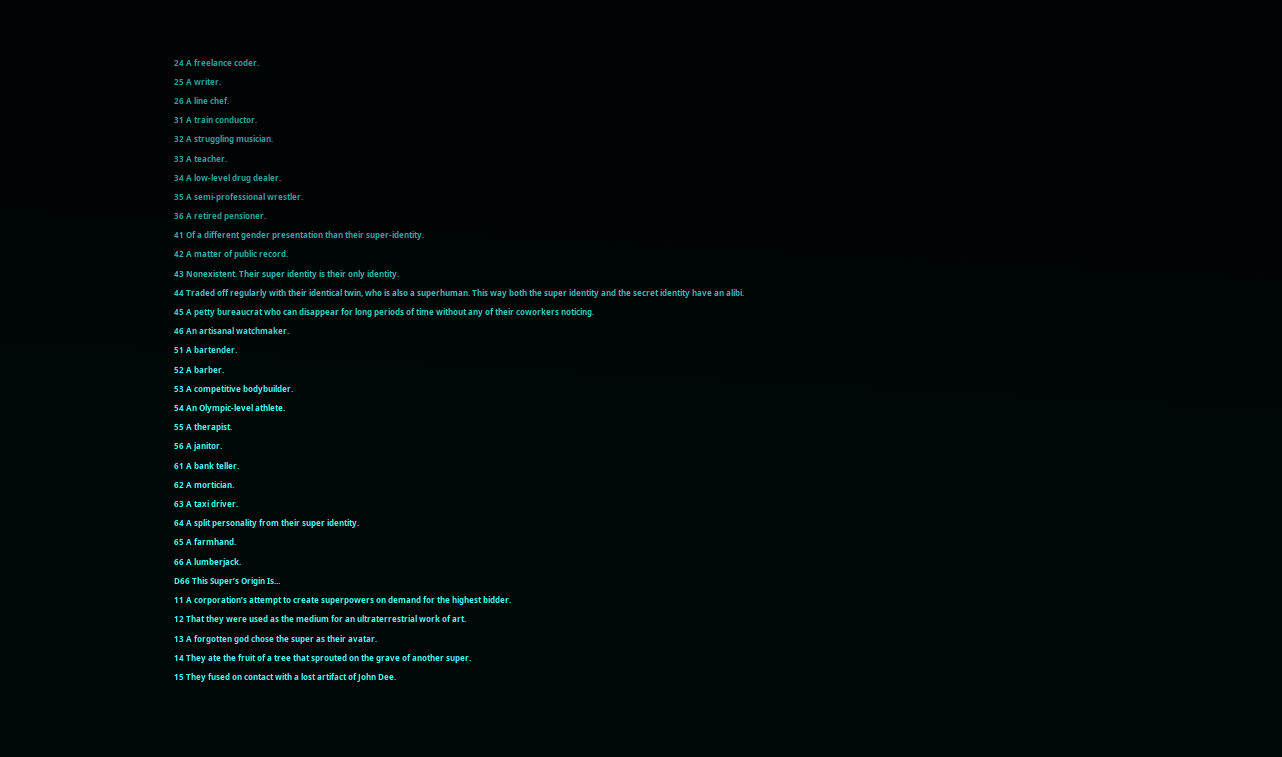24 A freelance coder.
25 A writer.
26 A line chef.
31 A train conductor.
32 A struggling musician.
33 A teacher.
34 A low-level drug dealer.
35 A semi-professional wrestler.
36 A retired pensioner.
41 Of a different gender presentation than their super-identity.
42 A matter of public record.
43 Nonexistent. Their super identity is their only identity.
44 Traded off regularly with their identical twin, who is also a superhuman. This way both the super identity and the secret identity have an alibi.
45 A petty bureaucrat who can disappear for long periods of time without any of their coworkers noticing.
46 An artisanal watchmaker.
51 A bartender.
52 A barber.
53 A competitive bodybuilder.
54 An Olympic-level athlete.
55 A therapist.
56 A janitor.
61 A bank teller.
62 A mortician.
63 A taxi driver.
64 A split personality from their super identity.
65 A farmhand.
66 A lumberjack.
D66 This Super’s Origin Is...
11 A corporation’s attempt to create superpowers on demand for the highest bidder.
12 That they were used as the medium for an ultraterrestrial work of art.
13 A forgotten god chose the super as their avatar.
14 They ate the fruit of a tree that sprouted on the grave of another super.
15 They fused on contact with a lost artifact of John Dee.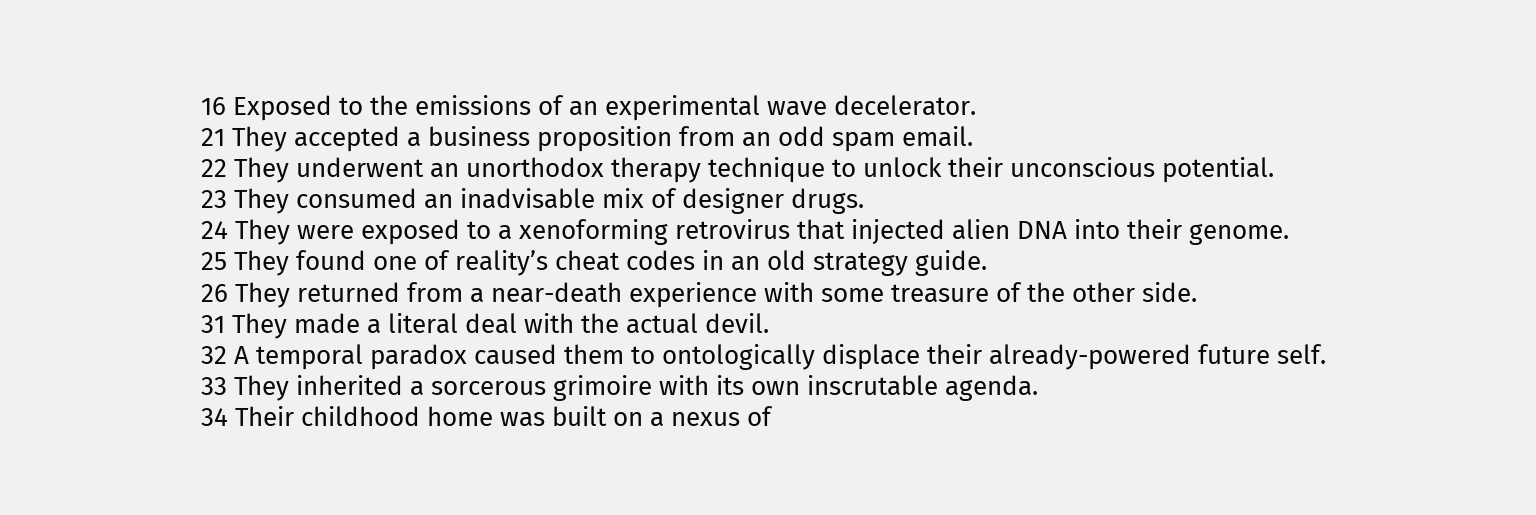16 Exposed to the emissions of an experimental wave decelerator.
21 They accepted a business proposition from an odd spam email.
22 They underwent an unorthodox therapy technique to unlock their unconscious potential.
23 They consumed an inadvisable mix of designer drugs.
24 They were exposed to a xenoforming retrovirus that injected alien DNA into their genome.
25 They found one of reality’s cheat codes in an old strategy guide.
26 They returned from a near-death experience with some treasure of the other side.
31 They made a literal deal with the actual devil.
32 A temporal paradox caused them to ontologically displace their already-powered future self.
33 They inherited a sorcerous grimoire with its own inscrutable agenda.
34 Their childhood home was built on a nexus of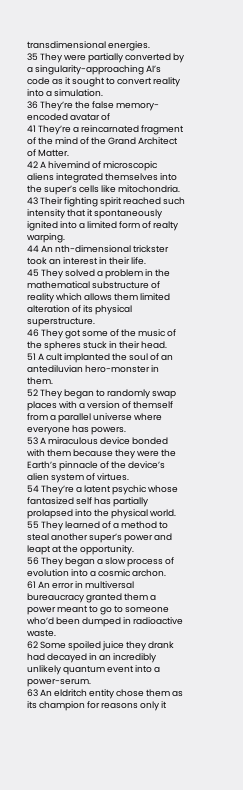transdimensional energies.
35 They were partially converted by a singularity-approaching AI’s code as it sought to convert reality into a simulation.
36 They’re the false memory-encoded avatar of
41 They’re a reincarnated fragment of the mind of the Grand Architect of Matter.
42 A hivemind of microscopic aliens integrated themselves into the super’s cells like mitochondria.
43 Their fighting spirit reached such intensity that it spontaneously ignited into a limited form of realty warping.
44 An nth-dimensional trickster took an interest in their life.
45 They solved a problem in the mathematical substructure of reality which allows them limited alteration of its physical superstructure.
46 They got some of the music of the spheres stuck in their head.
51 A cult implanted the soul of an antediluvian hero-monster in them.
52 They began to randomly swap places with a version of themself from a parallel universe where everyone has powers.
53 A miraculous device bonded with them because they were the Earth’s pinnacle of the device’s alien system of virtues.
54 They’re a latent psychic whose fantasized self has partially prolapsed into the physical world.
55 They learned of a method to steal another super’s power and leapt at the opportunity.
56 They began a slow process of evolution into a cosmic archon.
61 An error in multiversal bureaucracy granted them a power meant to go to someone who’d been dumped in radioactive waste.
62 Some spoiled juice they drank had decayed in an incredibly unlikely quantum event into a power-serum.
63 An eldritch entity chose them as its champion for reasons only it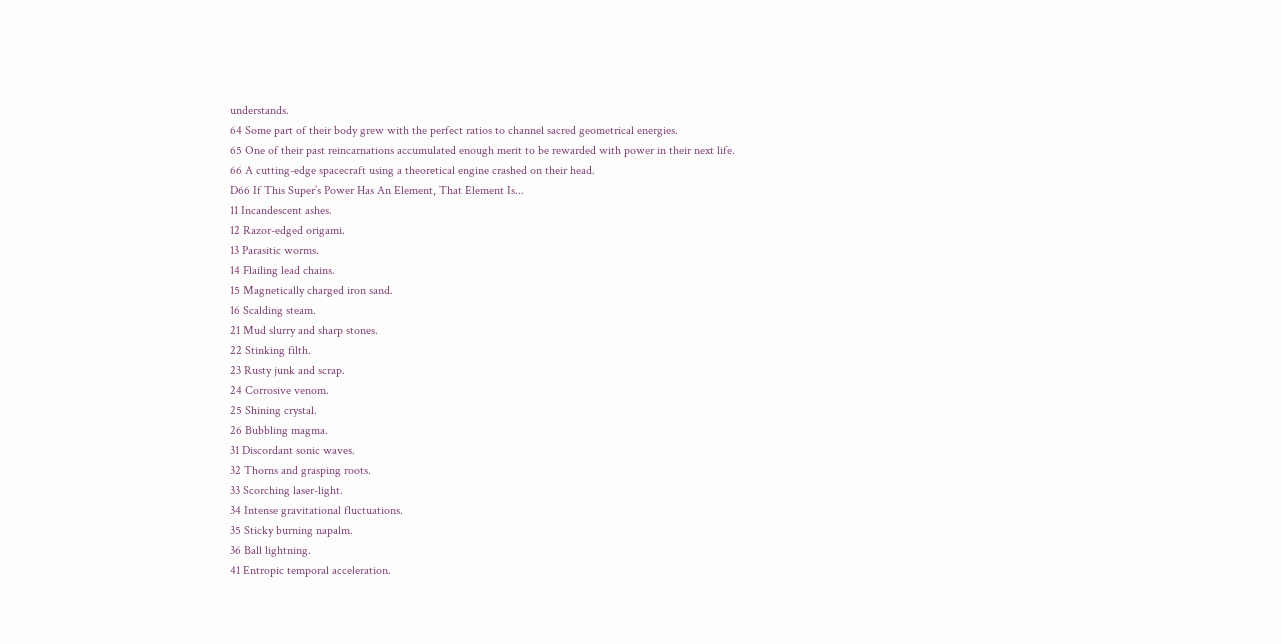understands.
64 Some part of their body grew with the perfect ratios to channel sacred geometrical energies.
65 One of their past reincarnations accumulated enough merit to be rewarded with power in their next life.
66 A cutting-edge spacecraft using a theoretical engine crashed on their head.
D66 If This Super’s Power Has An Element, That Element Is...
11 Incandescent ashes.
12 Razor-edged origami.
13 Parasitic worms.
14 Flailing lead chains.
15 Magnetically charged iron sand.
16 Scalding steam.
21 Mud slurry and sharp stones.
22 Stinking filth.
23 Rusty junk and scrap.
24 Corrosive venom.
25 Shining crystal.
26 Bubbling magma.
31 Discordant sonic waves.
32 Thorns and grasping roots.
33 Scorching laser-light.
34 Intense gravitational fluctuations.
35 Sticky burning napalm.
36 Ball lightning.
41 Entropic temporal acceleration.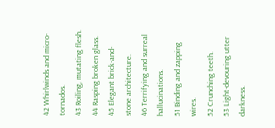42 Whirlwinds and micro-tornados.
43 Roiling, mutating flesh.
44 Rasping broken glass.
45 Elegant brick-and-stone architecture.
46 Terrifying and surreal hallucinations.
51 Binding and zapping wires.
52 Crunching teeth.
53 Light-devouring utter darkness.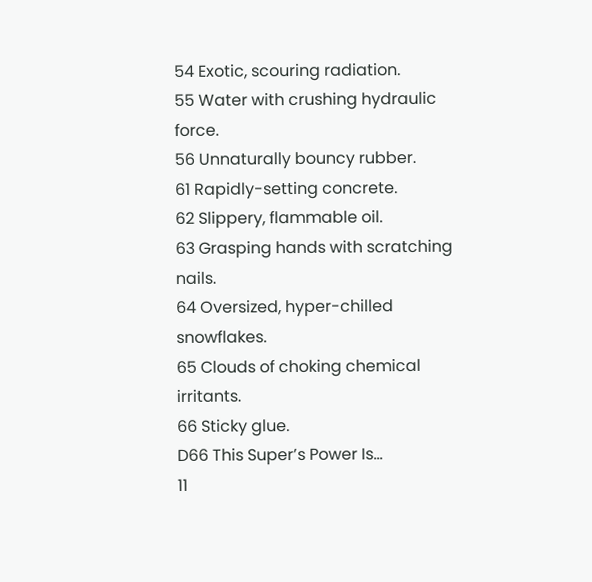54 Exotic, scouring radiation.
55 Water with crushing hydraulic force.
56 Unnaturally bouncy rubber.
61 Rapidly-setting concrete.
62 Slippery, flammable oil.
63 Grasping hands with scratching nails.
64 Oversized, hyper-chilled snowflakes.
65 Clouds of choking chemical irritants.
66 Sticky glue.
D66 This Super’s Power Is...
11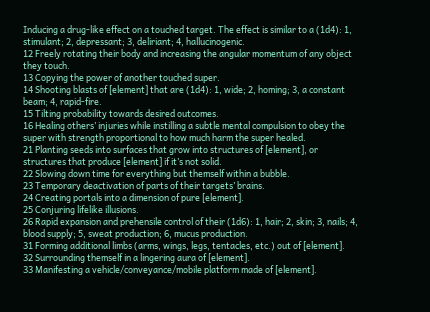Inducing a drug-like effect on a touched target. The effect is similar to a (1d4): 1, stimulant; 2, depressant; 3, deliriant; 4, hallucinogenic.
12 Freely rotating their body and increasing the angular momentum of any object they touch.
13 Copying the power of another touched super.
14 Shooting blasts of [element] that are (1d4): 1, wide; 2, homing; 3, a constant beam; 4, rapid-fire.
15 Tilting probability towards desired outcomes.
16 Healing others’ injuries while instilling a subtle mental compulsion to obey the super with strength proportional to how much harm the super healed.
21 Planting seeds into surfaces that grow into structures of [element], or structures that produce [element] if it’s not solid.
22 Slowing down time for everything but themself within a bubble.
23 Temporary deactivation of parts of their targets’ brains.
24 Creating portals into a dimension of pure [element].
25 Conjuring lifelike illusions.
26 Rapid expansion and prehensile control of their (1d6): 1, hair; 2, skin; 3, nails; 4, blood supply; 5, sweat production; 6, mucus production.
31 Forming additional limbs (arms, wings, legs, tentacles, etc.) out of [element].
32 Surrounding themself in a lingering aura of [element].
33 Manifesting a vehicle/conveyance/mobile platform made of [element].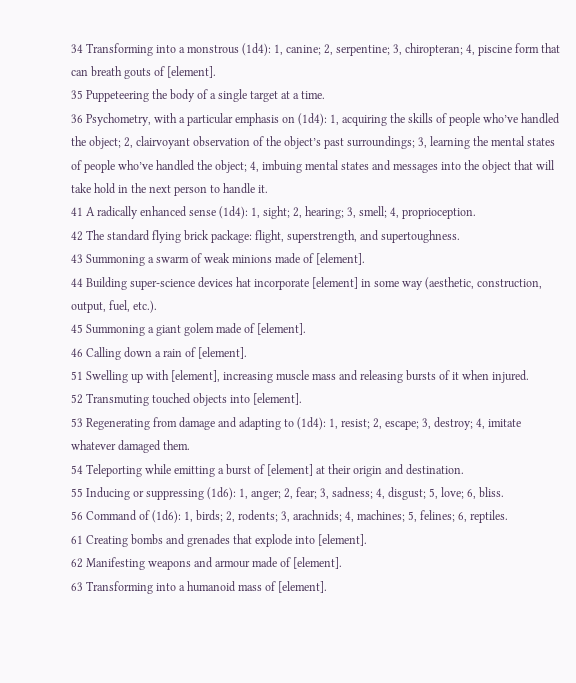34 Transforming into a monstrous (1d4): 1, canine; 2, serpentine; 3, chiropteran; 4, piscine form that can breath gouts of [element].
35 Puppeteering the body of a single target at a time.
36 Psychometry, with a particular emphasis on (1d4): 1, acquiring the skills of people who’ve handled the object; 2, clairvoyant observation of the object’s past surroundings; 3, learning the mental states of people who’ve handled the object; 4, imbuing mental states and messages into the object that will take hold in the next person to handle it.
41 A radically enhanced sense (1d4): 1, sight; 2, hearing; 3, smell; 4, proprioception.
42 The standard flying brick package: flight, superstrength, and supertoughness.
43 Summoning a swarm of weak minions made of [element].
44 Building super-science devices hat incorporate [element] in some way (aesthetic, construction, output, fuel, etc.).
45 Summoning a giant golem made of [element].
46 Calling down a rain of [element].
51 Swelling up with [element], increasing muscle mass and releasing bursts of it when injured.
52 Transmuting touched objects into [element].
53 Regenerating from damage and adapting to (1d4): 1, resist; 2, escape; 3, destroy; 4, imitate whatever damaged them.
54 Teleporting while emitting a burst of [element] at their origin and destination.
55 Inducing or suppressing (1d6): 1, anger; 2, fear; 3, sadness; 4, disgust; 5, love; 6, bliss.
56 Command of (1d6): 1, birds; 2, rodents; 3, arachnids; 4, machines; 5, felines; 6, reptiles.
61 Creating bombs and grenades that explode into [element].
62 Manifesting weapons and armour made of [element].
63 Transforming into a humanoid mass of [element].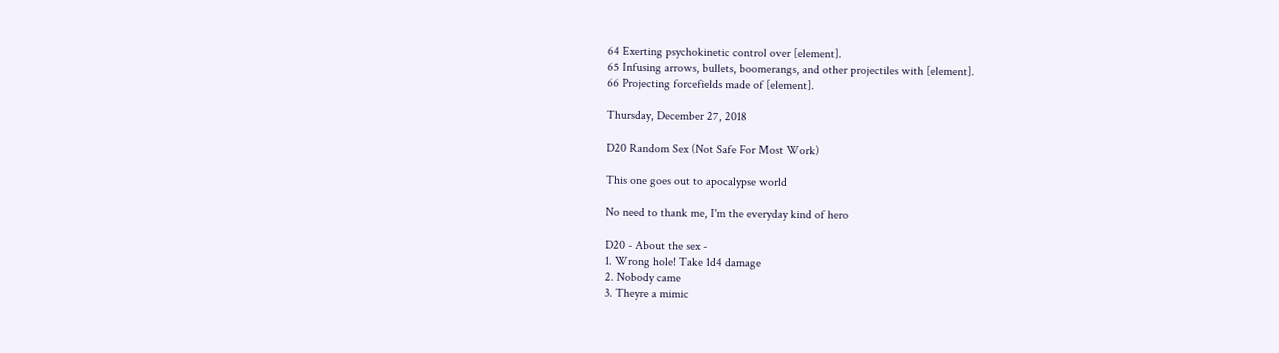64 Exerting psychokinetic control over [element].
65 Infusing arrows, bullets, boomerangs, and other projectiles with [element].
66 Projecting forcefields made of [element].

Thursday, December 27, 2018

D20 Random Sex (Not Safe For Most Work)

This one goes out to apocalypse world

No need to thank me, I'm the everyday kind of hero

D20 - About the sex -
1. Wrong hole! Take 1d4 damage
2. Nobody came
3. Theyre a mimic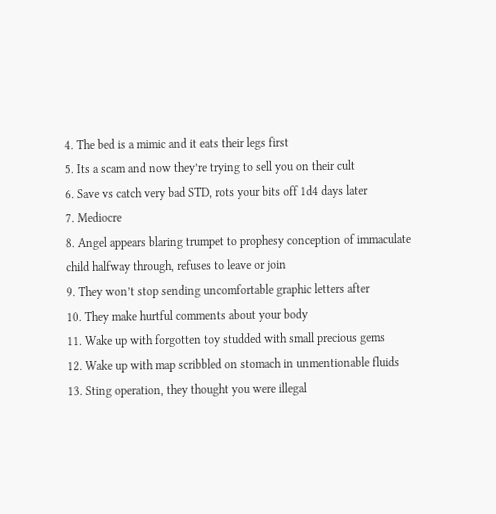4. The bed is a mimic and it eats their legs first
5. Its a scam and now they’re trying to sell you on their cult
6. Save vs catch very bad STD, rots your bits off 1d4 days later
7. Mediocre
8. Angel appears blaring trumpet to prophesy conception of immaculate child halfway through, refuses to leave or join
9. They won’t stop sending uncomfortable graphic letters after
10. They make hurtful comments about your body
11. Wake up with forgotten toy studded with small precious gems
12. Wake up with map scribbled on stomach in unmentionable fluids
13. Sting operation, they thought you were illegal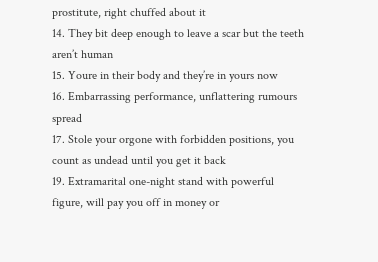prostitute, right chuffed about it
14. They bit deep enough to leave a scar but the teeth aren’t human
15. Youre in their body and they’re in yours now
16. Embarrassing performance, unflattering rumours spread
17. Stole your orgone with forbidden positions, you count as undead until you get it back
19. Extramarital one-night stand with powerful figure, will pay you off in money or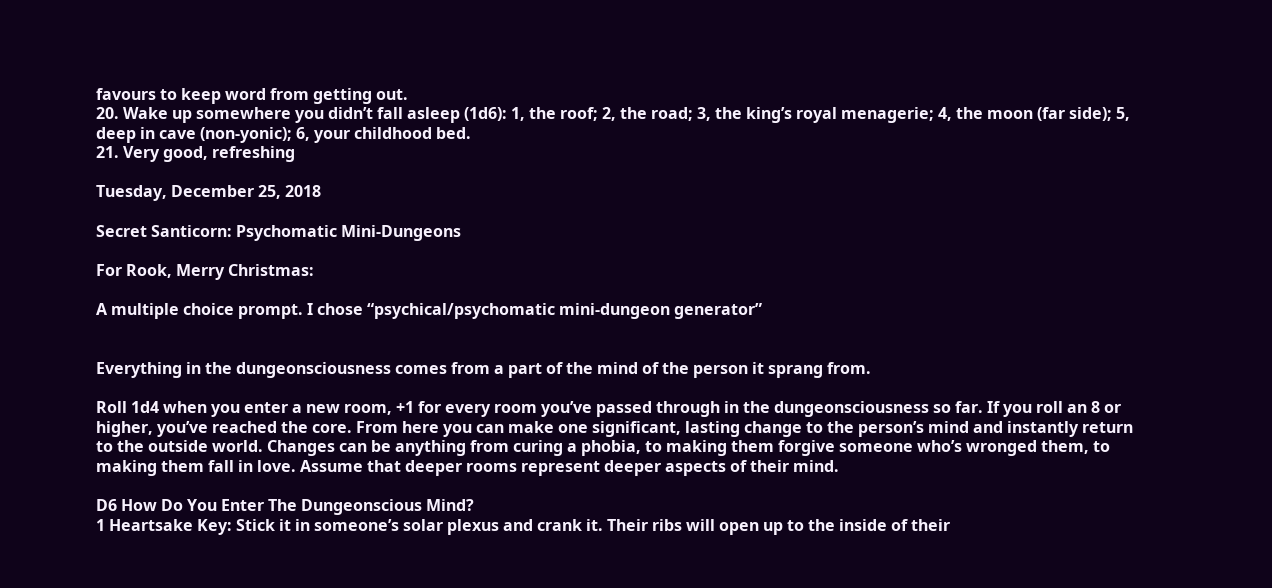favours to keep word from getting out.
20. Wake up somewhere you didn’t fall asleep (1d6): 1, the roof; 2, the road; 3, the king’s royal menagerie; 4, the moon (far side); 5, deep in cave (non-yonic); 6, your childhood bed.
21. Very good, refreshing

Tuesday, December 25, 2018

Secret Santicorn: Psychomatic Mini-Dungeons

For Rook, Merry Christmas:

A multiple choice prompt. I chose “psychical/psychomatic mini-dungeon generator”


Everything in the dungeonsciousness comes from a part of the mind of the person it sprang from.

Roll 1d4 when you enter a new room, +1 for every room you’ve passed through in the dungeonsciousness so far. If you roll an 8 or higher, you’ve reached the core. From here you can make one significant, lasting change to the person’s mind and instantly return to the outside world. Changes can be anything from curing a phobia, to making them forgive someone who’s wronged them, to making them fall in love. Assume that deeper rooms represent deeper aspects of their mind.

D6 How Do You Enter The Dungeonscious Mind?
1 Heartsake Key: Stick it in someone’s solar plexus and crank it. Their ribs will open up to the inside of their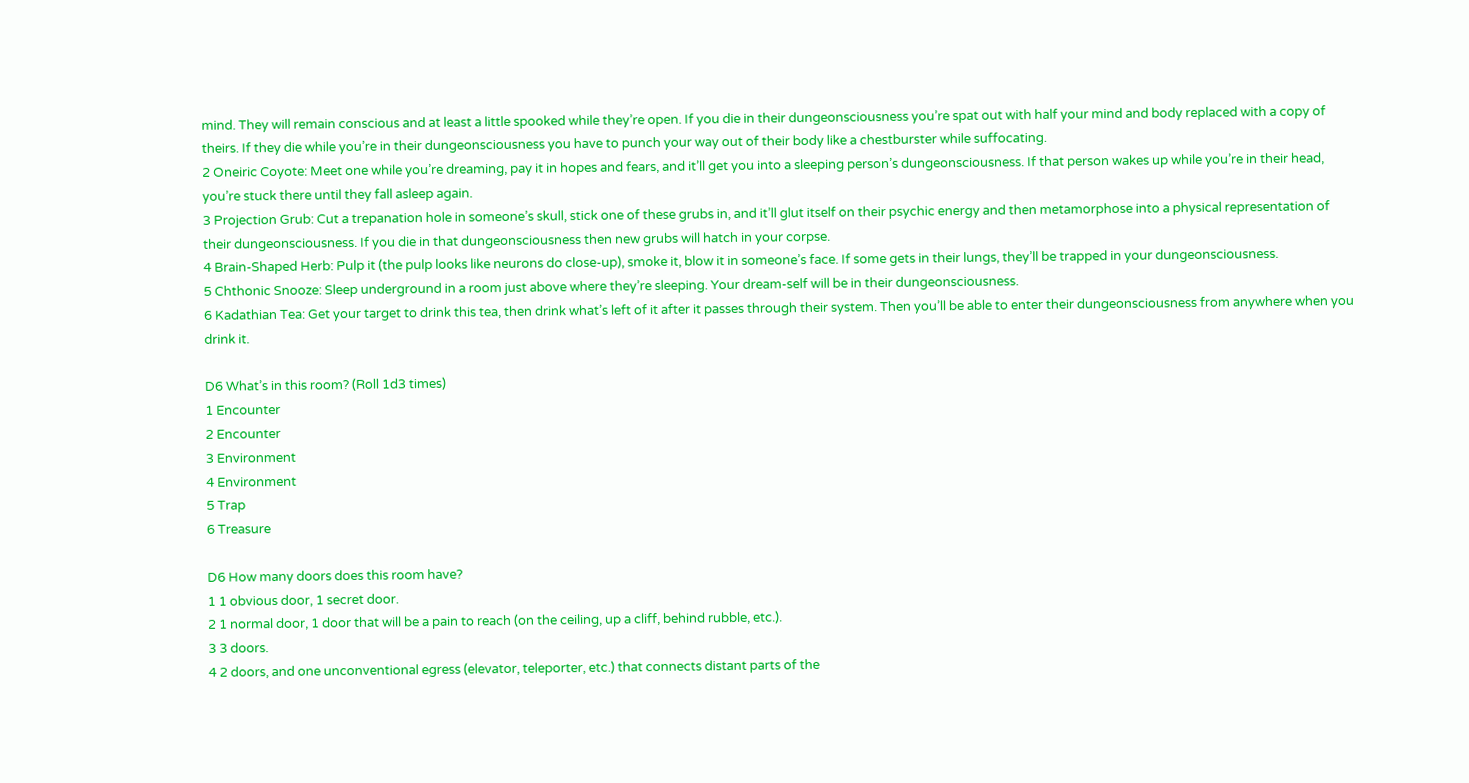mind. They will remain conscious and at least a little spooked while they’re open. If you die in their dungeonsciousness you’re spat out with half your mind and body replaced with a copy of theirs. If they die while you’re in their dungeonsciousness you have to punch your way out of their body like a chestburster while suffocating.
2 Oneiric Coyote: Meet one while you’re dreaming, pay it in hopes and fears, and it’ll get you into a sleeping person’s dungeonsciousness. If that person wakes up while you’re in their head, you’re stuck there until they fall asleep again.
3 Projection Grub: Cut a trepanation hole in someone’s skull, stick one of these grubs in, and it’ll glut itself on their psychic energy and then metamorphose into a physical representation of their dungeonsciousness. If you die in that dungeonsciousness then new grubs will hatch in your corpse.
4 Brain-Shaped Herb: Pulp it (the pulp looks like neurons do close-up), smoke it, blow it in someone’s face. If some gets in their lungs, they’ll be trapped in your dungeonsciousness.
5 Chthonic Snooze: Sleep underground in a room just above where they’re sleeping. Your dream-self will be in their dungeonsciousness.
6 Kadathian Tea: Get your target to drink this tea, then drink what’s left of it after it passes through their system. Then you’ll be able to enter their dungeonsciousness from anywhere when you drink it.

D6 What’s in this room? (Roll 1d3 times)
1 Encounter
2 Encounter
3 Environment
4 Environment
5 Trap
6 Treasure

D6 How many doors does this room have?
1 1 obvious door, 1 secret door.
2 1 normal door, 1 door that will be a pain to reach (on the ceiling, up a cliff, behind rubble, etc.).
3 3 doors.
4 2 doors, and one unconventional egress (elevator, teleporter, etc.) that connects distant parts of the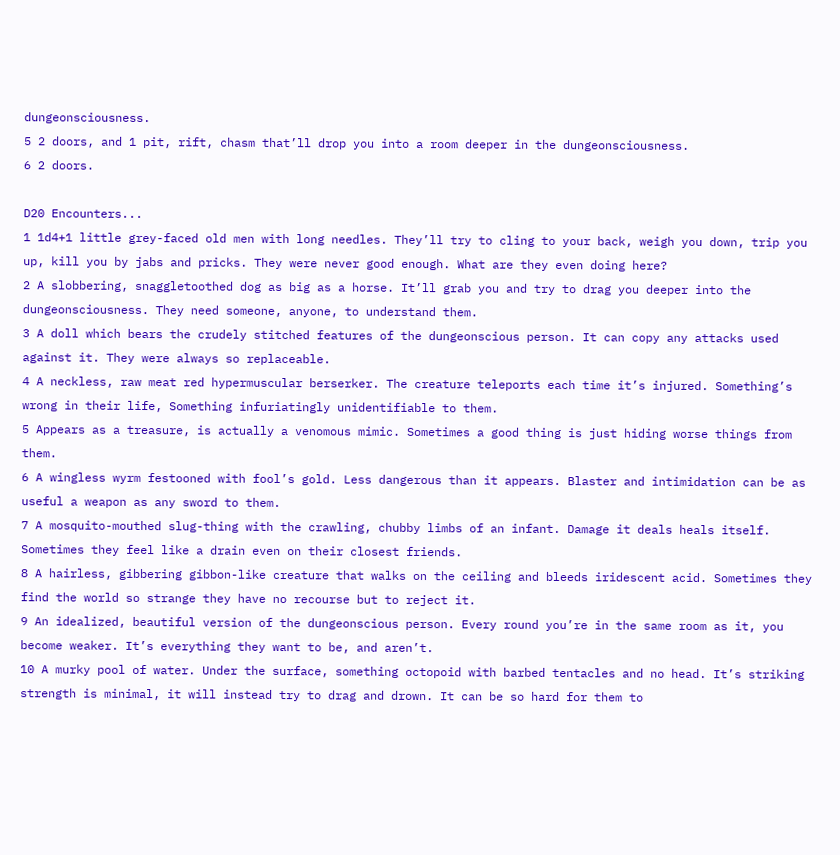dungeonsciousness.
5 2 doors, and 1 pit, rift, chasm that’ll drop you into a room deeper in the dungeonsciousness.
6 2 doors.

D20 Encounters...
1 1d4+1 little grey-faced old men with long needles. They’ll try to cling to your back, weigh you down, trip you up, kill you by jabs and pricks. They were never good enough. What are they even doing here?
2 A slobbering, snaggletoothed dog as big as a horse. It’ll grab you and try to drag you deeper into the dungeonsciousness. They need someone, anyone, to understand them.
3 A doll which bears the crudely stitched features of the dungeonscious person. It can copy any attacks used against it. They were always so replaceable.
4 A neckless, raw meat red hypermuscular berserker. The creature teleports each time it’s injured. Something’s wrong in their life, Something infuriatingly unidentifiable to them.
5 Appears as a treasure, is actually a venomous mimic. Sometimes a good thing is just hiding worse things from them.
6 A wingless wyrm festooned with fool’s gold. Less dangerous than it appears. Blaster and intimidation can be as useful a weapon as any sword to them.
7 A mosquito-mouthed slug-thing with the crawling, chubby limbs of an infant. Damage it deals heals itself. Sometimes they feel like a drain even on their closest friends.
8 A hairless, gibbering gibbon-like creature that walks on the ceiling and bleeds iridescent acid. Sometimes they find the world so strange they have no recourse but to reject it.
9 An idealized, beautiful version of the dungeonscious person. Every round you’re in the same room as it, you become weaker. It’s everything they want to be, and aren’t.
10 A murky pool of water. Under the surface, something octopoid with barbed tentacles and no head. It’s striking strength is minimal, it will instead try to drag and drown. It can be so hard for them to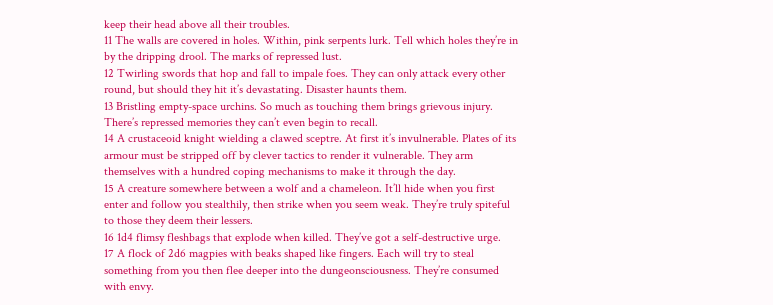keep their head above all their troubles.
11 The walls are covered in holes. Within, pink serpents lurk. Tell which holes they’re in by the dripping drool. The marks of repressed lust.
12 Twirling swords that hop and fall to impale foes. They can only attack every other round, but should they hit it’s devastating. Disaster haunts them.
13 Bristling empty-space urchins. So much as touching them brings grievous injury. There’s repressed memories they can’t even begin to recall.
14 A crustaceoid knight wielding a clawed sceptre. At first it’s invulnerable. Plates of its armour must be stripped off by clever tactics to render it vulnerable. They arm themselves with a hundred coping mechanisms to make it through the day.
15 A creature somewhere between a wolf and a chameleon. It’ll hide when you first enter and follow you stealthily, then strike when you seem weak. They’re truly spiteful to those they deem their lessers.
16 1d4 flimsy fleshbags that explode when killed. They’ve got a self-destructive urge.
17 A flock of 2d6 magpies with beaks shaped like fingers. Each will try to steal something from you then flee deeper into the dungeonsciousness. They’re consumed with envy.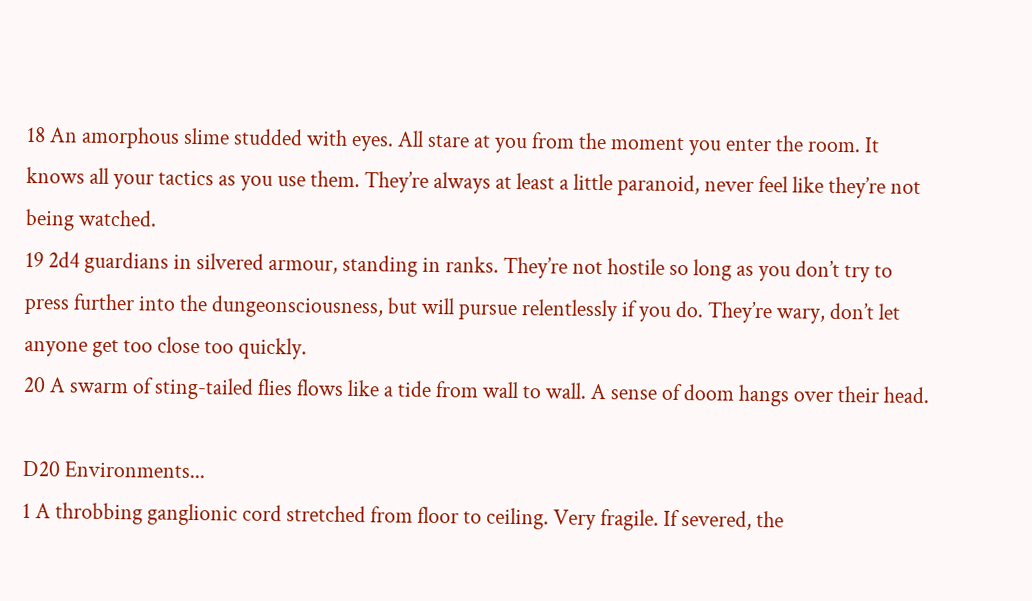18 An amorphous slime studded with eyes. All stare at you from the moment you enter the room. It knows all your tactics as you use them. They’re always at least a little paranoid, never feel like they’re not being watched.
19 2d4 guardians in silvered armour, standing in ranks. They’re not hostile so long as you don’t try to press further into the dungeonsciousness, but will pursue relentlessly if you do. They’re wary, don’t let anyone get too close too quickly.
20 A swarm of sting-tailed flies flows like a tide from wall to wall. A sense of doom hangs over their head.

D20 Environments...
1 A throbbing ganglionic cord stretched from floor to ceiling. Very fragile. If severed, the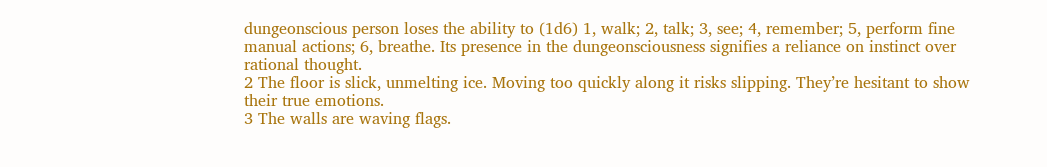dungeonscious person loses the ability to (1d6) 1, walk; 2, talk; 3, see; 4, remember; 5, perform fine manual actions; 6, breathe. Its presence in the dungeonsciousness signifies a reliance on instinct over rational thought.
2 The floor is slick, unmelting ice. Moving too quickly along it risks slipping. They’re hesitant to show their true emotions.
3 The walls are waving flags.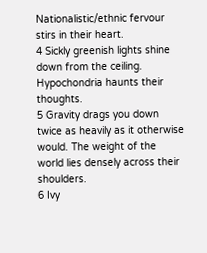Nationalistic/ethnic fervour stirs in their heart.
4 Sickly greenish lights shine down from the ceiling. Hypochondria haunts their thoughts.
5 Gravity drags you down twice as heavily as it otherwise would. The weight of the world lies densely across their shoulders.
6 Ivy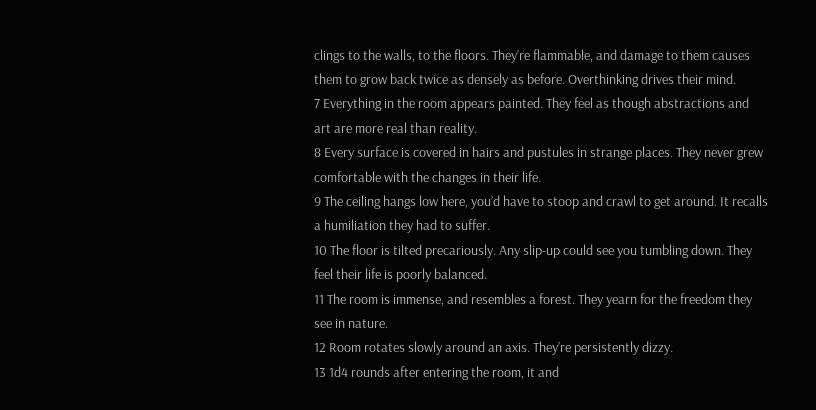clings to the walls, to the floors. They’re flammable, and damage to them causes them to grow back twice as densely as before. Overthinking drives their mind.
7 Everything in the room appears painted. They feel as though abstractions and art are more real than reality.
8 Every surface is covered in hairs and pustules in strange places. They never grew comfortable with the changes in their life.
9 The ceiling hangs low here, you’d have to stoop and crawl to get around. It recalls a humiliation they had to suffer.
10 The floor is tilted precariously. Any slip-up could see you tumbling down. They feel their life is poorly balanced.
11 The room is immense, and resembles a forest. They yearn for the freedom they see in nature.
12 Room rotates slowly around an axis. They’re persistently dizzy.
13 1d4 rounds after entering the room, it and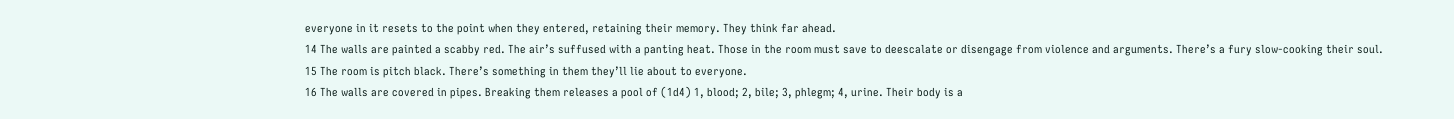everyone in it resets to the point when they entered, retaining their memory. They think far ahead.
14 The walls are painted a scabby red. The air’s suffused with a panting heat. Those in the room must save to deescalate or disengage from violence and arguments. There’s a fury slow-cooking their soul.
15 The room is pitch black. There’s something in them they’ll lie about to everyone.
16 The walls are covered in pipes. Breaking them releases a pool of (1d4) 1, blood; 2, bile; 3, phlegm; 4, urine. Their body is a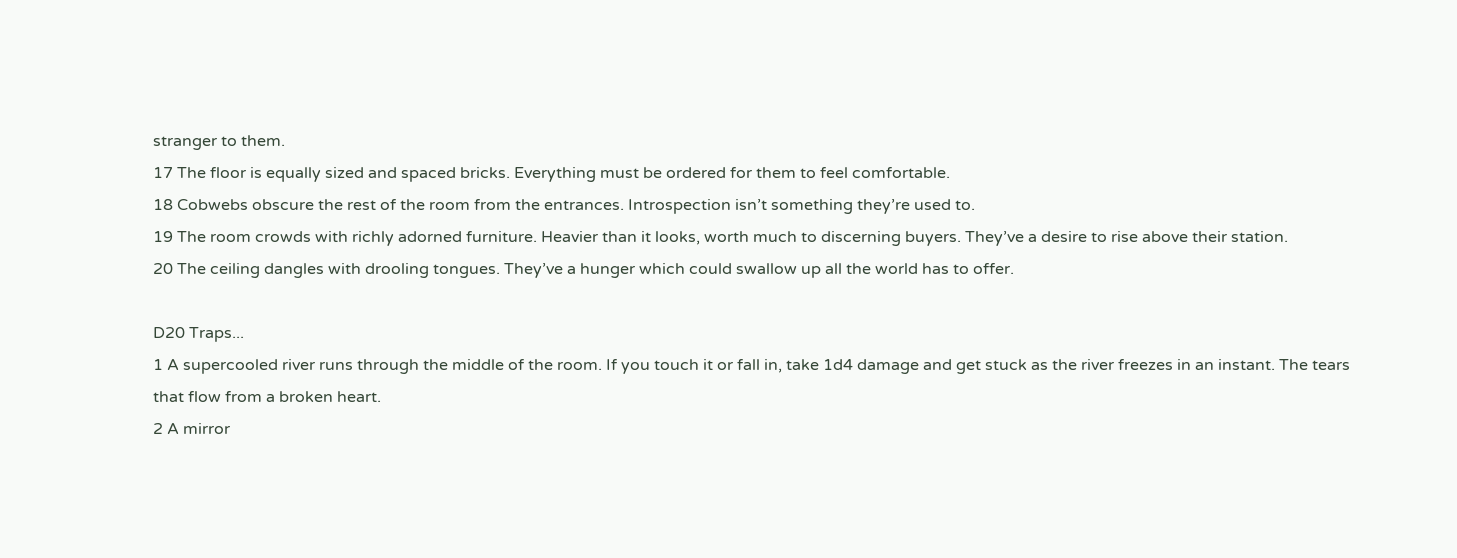stranger to them.
17 The floor is equally sized and spaced bricks. Everything must be ordered for them to feel comfortable.
18 Cobwebs obscure the rest of the room from the entrances. Introspection isn’t something they’re used to.
19 The room crowds with richly adorned furniture. Heavier than it looks, worth much to discerning buyers. They’ve a desire to rise above their station.
20 The ceiling dangles with drooling tongues. They’ve a hunger which could swallow up all the world has to offer.

D20 Traps...
1 A supercooled river runs through the middle of the room. If you touch it or fall in, take 1d4 damage and get stuck as the river freezes in an instant. The tears that flow from a broken heart.
2 A mirror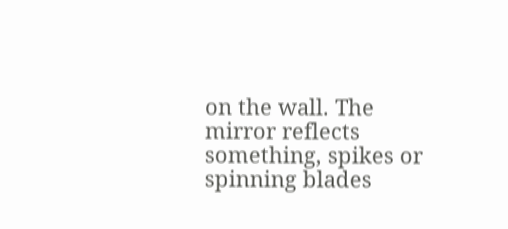on the wall. The mirror reflects something, spikes or spinning blades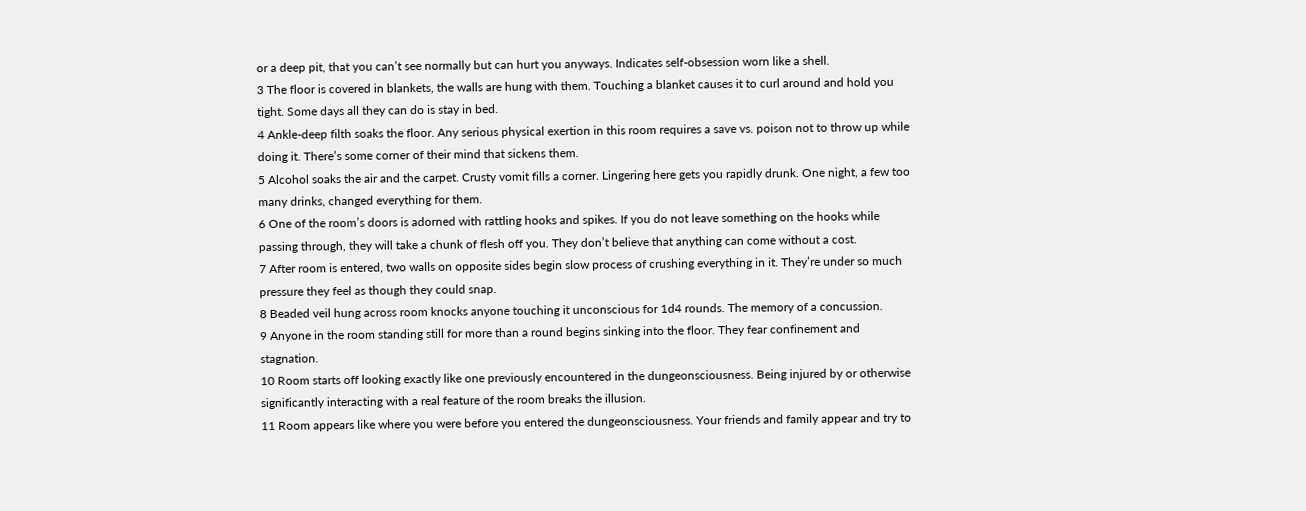or a deep pit, that you can’t see normally but can hurt you anyways. Indicates self-obsession worn like a shell.
3 The floor is covered in blankets, the walls are hung with them. Touching a blanket causes it to curl around and hold you tight. Some days all they can do is stay in bed.
4 Ankle-deep filth soaks the floor. Any serious physical exertion in this room requires a save vs. poison not to throw up while doing it. There’s some corner of their mind that sickens them.
5 Alcohol soaks the air and the carpet. Crusty vomit fills a corner. Lingering here gets you rapidly drunk. One night, a few too many drinks, changed everything for them.
6 One of the room’s doors is adorned with rattling hooks and spikes. If you do not leave something on the hooks while passing through, they will take a chunk of flesh off you. They don’t believe that anything can come without a cost.
7 After room is entered, two walls on opposite sides begin slow process of crushing everything in it. They’re under so much pressure they feel as though they could snap.
8 Beaded veil hung across room knocks anyone touching it unconscious for 1d4 rounds. The memory of a concussion.
9 Anyone in the room standing still for more than a round begins sinking into the floor. They fear confinement and stagnation.
10 Room starts off looking exactly like one previously encountered in the dungeonsciousness. Being injured by or otherwise significantly interacting with a real feature of the room breaks the illusion.
11 Room appears like where you were before you entered the dungeonsciousness. Your friends and family appear and try to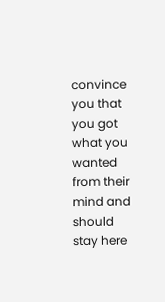convince you that you got what you wanted from their mind and should stay here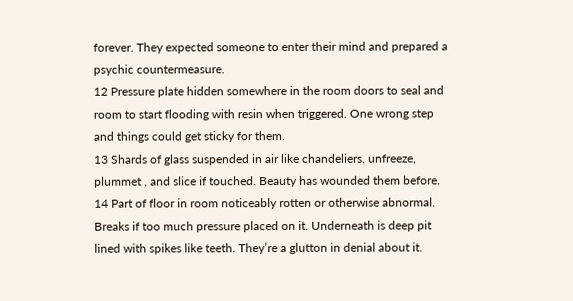forever. They expected someone to enter their mind and prepared a psychic countermeasure.
12 Pressure plate hidden somewhere in the room doors to seal and room to start flooding with resin when triggered. One wrong step and things could get sticky for them.
13 Shards of glass suspended in air like chandeliers, unfreeze, plummet , and slice if touched. Beauty has wounded them before.
14 Part of floor in room noticeably rotten or otherwise abnormal. Breaks if too much pressure placed on it. Underneath is deep pit lined with spikes like teeth. They’re a glutton in denial about it.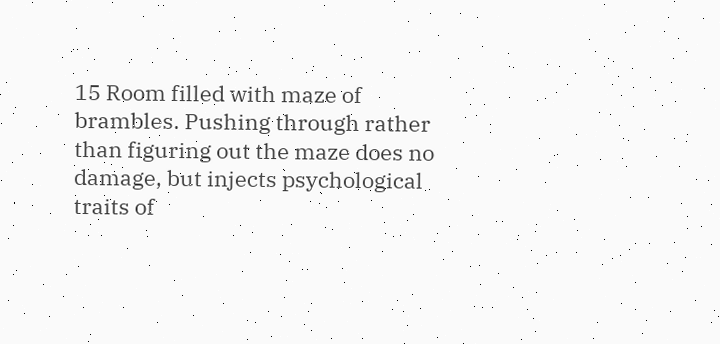15 Room filled with maze of brambles. Pushing through rather than figuring out the maze does no damage, but injects psychological traits of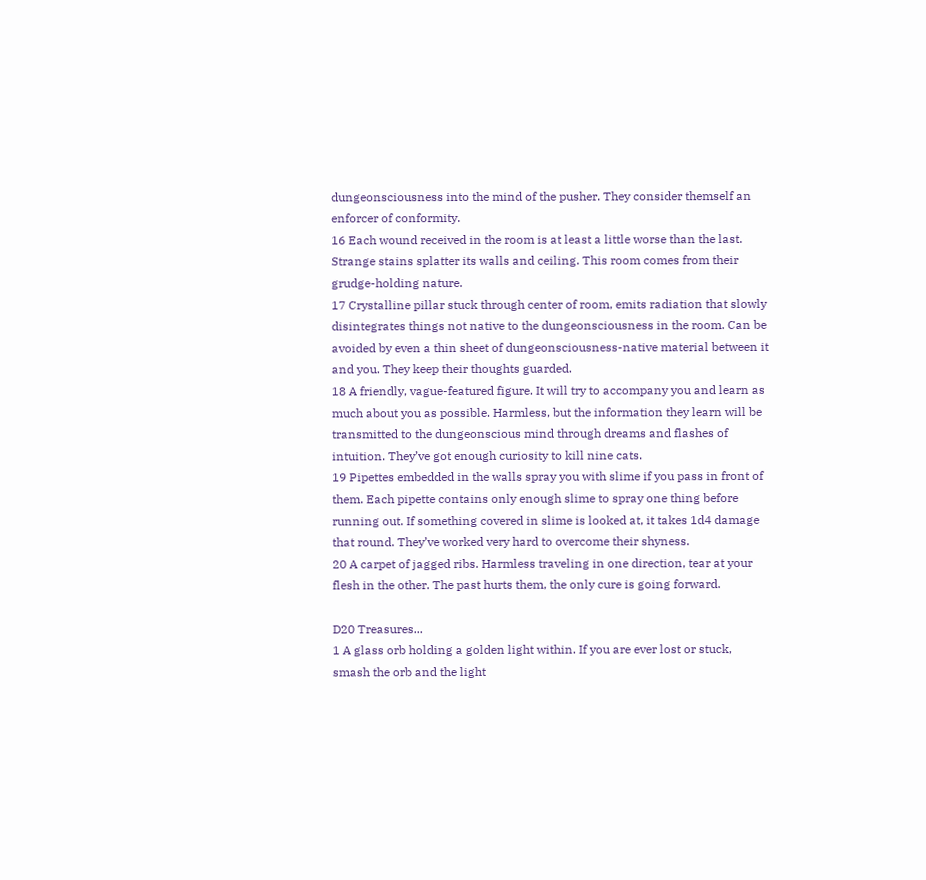dungeonsciousness into the mind of the pusher. They consider themself an enforcer of conformity.
16 Each wound received in the room is at least a little worse than the last. Strange stains splatter its walls and ceiling. This room comes from their grudge-holding nature.
17 Crystalline pillar stuck through center of room, emits radiation that slowly disintegrates things not native to the dungeonsciousness in the room. Can be avoided by even a thin sheet of dungeonsciousness-native material between it and you. They keep their thoughts guarded.
18 A friendly, vague-featured figure. It will try to accompany you and learn as much about you as possible. Harmless, but the information they learn will be transmitted to the dungeonscious mind through dreams and flashes of intuition. They’ve got enough curiosity to kill nine cats.
19 Pipettes embedded in the walls spray you with slime if you pass in front of them. Each pipette contains only enough slime to spray one thing before running out. If something covered in slime is looked at, it takes 1d4 damage that round. They’ve worked very hard to overcome their shyness.
20 A carpet of jagged ribs. Harmless traveling in one direction, tear at your flesh in the other. The past hurts them, the only cure is going forward.

D20 Treasures...
1 A glass orb holding a golden light within. If you are ever lost or stuck, smash the orb and the light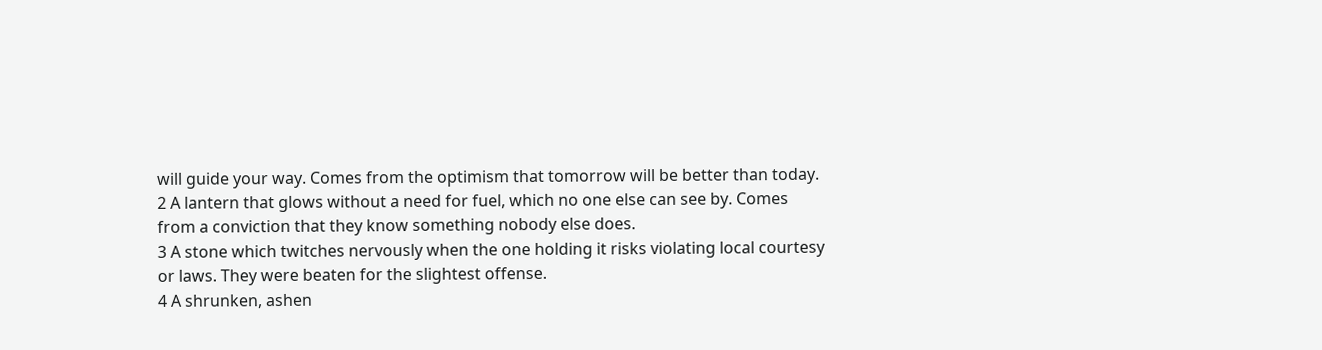will guide your way. Comes from the optimism that tomorrow will be better than today.
2 A lantern that glows without a need for fuel, which no one else can see by. Comes from a conviction that they know something nobody else does.
3 A stone which twitches nervously when the one holding it risks violating local courtesy or laws. They were beaten for the slightest offense.
4 A shrunken, ashen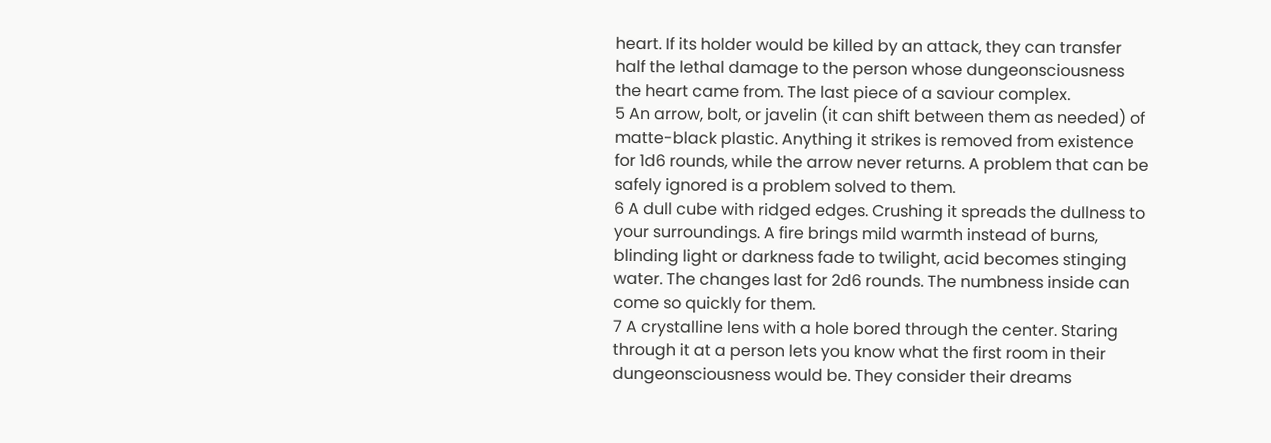heart. If its holder would be killed by an attack, they can transfer half the lethal damage to the person whose dungeonsciousness the heart came from. The last piece of a saviour complex.
5 An arrow, bolt, or javelin (it can shift between them as needed) of matte-black plastic. Anything it strikes is removed from existence for 1d6 rounds, while the arrow never returns. A problem that can be safely ignored is a problem solved to them.
6 A dull cube with ridged edges. Crushing it spreads the dullness to your surroundings. A fire brings mild warmth instead of burns, blinding light or darkness fade to twilight, acid becomes stinging water. The changes last for 2d6 rounds. The numbness inside can come so quickly for them.
7 A crystalline lens with a hole bored through the center. Staring through it at a person lets you know what the first room in their dungeonsciousness would be. They consider their dreams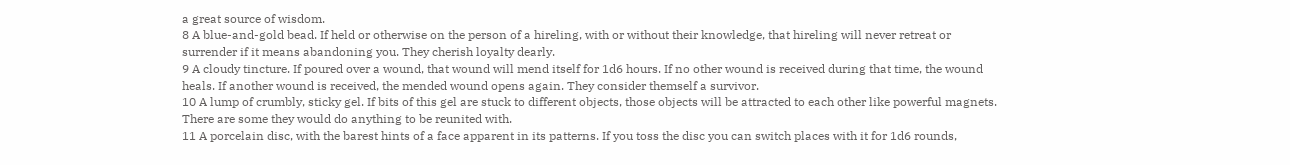a great source of wisdom.
8 A blue-and-gold bead. If held or otherwise on the person of a hireling, with or without their knowledge, that hireling will never retreat or surrender if it means abandoning you. They cherish loyalty dearly.
9 A cloudy tincture. If poured over a wound, that wound will mend itself for 1d6 hours. If no other wound is received during that time, the wound heals. If another wound is received, the mended wound opens again. They consider themself a survivor.
10 A lump of crumbly, sticky gel. If bits of this gel are stuck to different objects, those objects will be attracted to each other like powerful magnets. There are some they would do anything to be reunited with.
11 A porcelain disc, with the barest hints of a face apparent in its patterns. If you toss the disc you can switch places with it for 1d6 rounds,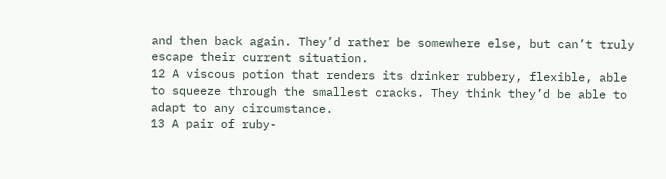and then back again. They’d rather be somewhere else, but can’t truly escape their current situation.
12 A viscous potion that renders its drinker rubbery, flexible, able to squeeze through the smallest cracks. They think they’d be able to adapt to any circumstance.
13 A pair of ruby-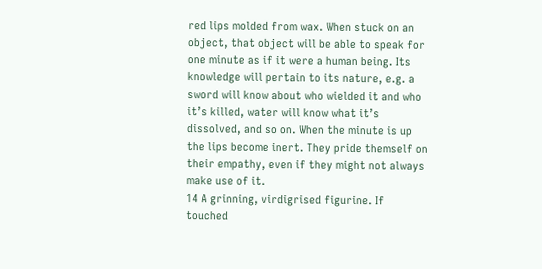red lips molded from wax. When stuck on an object, that object will be able to speak for one minute as if it were a human being. Its knowledge will pertain to its nature, e.g. a sword will know about who wielded it and who it’s killed, water will know what it’s dissolved, and so on. When the minute is up the lips become inert. They pride themself on their empathy, even if they might not always make use of it.
14 A grinning, virdigrised figurine. If touched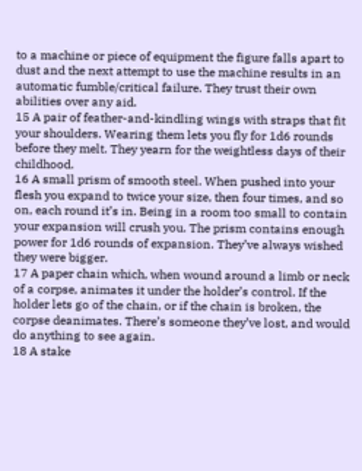to a machine or piece of equipment the figure falls apart to dust and the next attempt to use the machine results in an automatic fumble/critical failure. They trust their own abilities over any aid.
15 A pair of feather-and-kindling wings with straps that fit your shoulders. Wearing them lets you fly for 1d6 rounds before they melt. They yearn for the weightless days of their childhood.
16 A small prism of smooth steel. When pushed into your flesh you expand to twice your size, then four times, and so on, each round it’s in. Being in a room too small to contain your expansion will crush you. The prism contains enough power for 1d6 rounds of expansion. They’ve always wished they were bigger.
17 A paper chain which, when wound around a limb or neck of a corpse, animates it under the holder’s control. If the holder lets go of the chain, or if the chain is broken, the corpse deanimates. There’s someone they’ve lost, and would do anything to see again.
18 A stake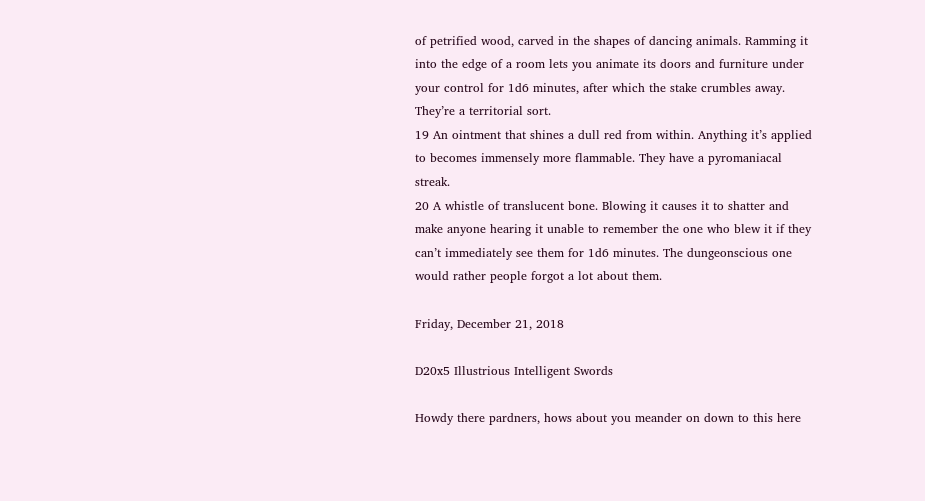of petrified wood, carved in the shapes of dancing animals. Ramming it into the edge of a room lets you animate its doors and furniture under your control for 1d6 minutes, after which the stake crumbles away. They’re a territorial sort.
19 An ointment that shines a dull red from within. Anything it’s applied to becomes immensely more flammable. They have a pyromaniacal streak.
20 A whistle of translucent bone. Blowing it causes it to shatter and make anyone hearing it unable to remember the one who blew it if they can’t immediately see them for 1d6 minutes. The dungeonscious one would rather people forgot a lot about them.

Friday, December 21, 2018

D20x5 Illustrious Intelligent Swords

Howdy there pardners, hows about you meander on down to this here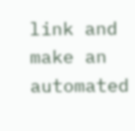link and make an automated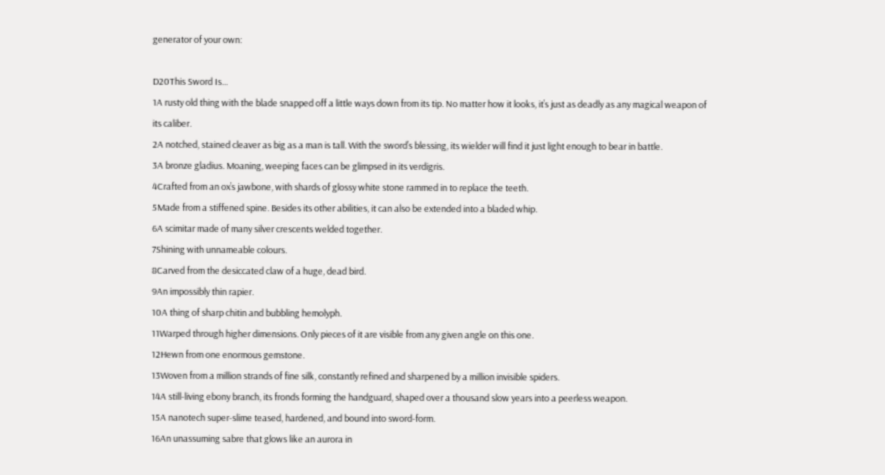generator of your own:

D20This Sword Is...
1A rusty old thing with the blade snapped off a little ways down from its tip. No matter how it looks, it’s just as deadly as any magical weapon of its caliber.
2A notched, stained cleaver as big as a man is tall. With the sword’s blessing, its wielder will find it just light enough to bear in battle.
3A bronze gladius. Moaning, weeping faces can be glimpsed in its verdigris.
4Crafted from an ox’s jawbone, with shards of glossy white stone rammed in to replace the teeth.
5Made from a stiffened spine. Besides its other abilities, it can also be extended into a bladed whip.
6A scimitar made of many silver crescents welded together.
7Shining with unnameable colours.
8Carved from the desiccated claw of a huge, dead bird.
9An impossibly thin rapier.
10A thing of sharp chitin and bubbling hemolyph.
11Warped through higher dimensions. Only pieces of it are visible from any given angle on this one.
12Hewn from one enormous gemstone.
13Woven from a million strands of fine silk, constantly refined and sharpened by a million invisible spiders.
14A still-living ebony branch, its fronds forming the handguard, shaped over a thousand slow years into a peerless weapon.
15A nanotech super-slime teased, hardened, and bound into sword-form.
16An unassuming sabre that glows like an aurora in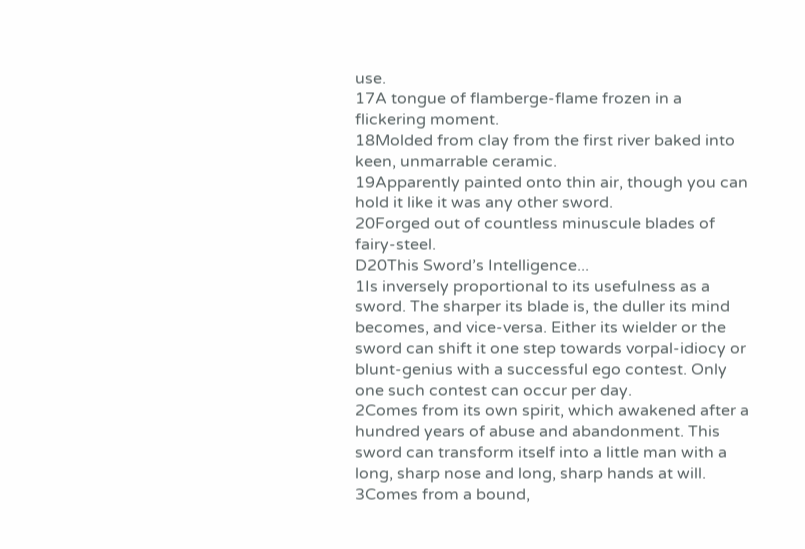use.
17A tongue of flamberge-flame frozen in a flickering moment.
18Molded from clay from the first river baked into keen, unmarrable ceramic.
19Apparently painted onto thin air, though you can hold it like it was any other sword.
20Forged out of countless minuscule blades of fairy-steel.
D20This Sword’s Intelligence...
1Is inversely proportional to its usefulness as a sword. The sharper its blade is, the duller its mind becomes, and vice-versa. Either its wielder or the sword can shift it one step towards vorpal-idiocy or blunt-genius with a successful ego contest. Only one such contest can occur per day.
2Comes from its own spirit, which awakened after a hundred years of abuse and abandonment. This sword can transform itself into a little man with a long, sharp nose and long, sharp hands at will.
3Comes from a bound,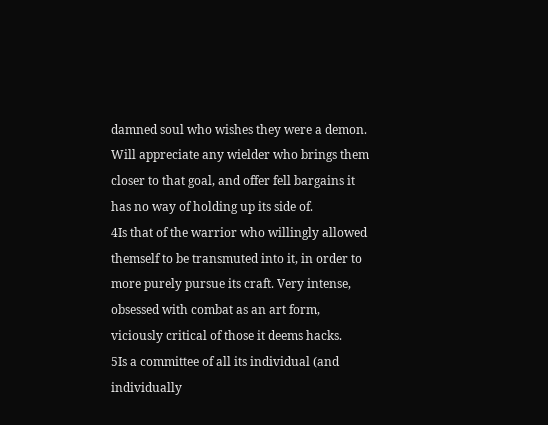damned soul who wishes they were a demon. Will appreciate any wielder who brings them closer to that goal, and offer fell bargains it has no way of holding up its side of.
4Is that of the warrior who willingly allowed themself to be transmuted into it, in order to more purely pursue its craft. Very intense, obsessed with combat as an art form, viciously critical of those it deems hacks.
5Is a committee of all its individual (and individually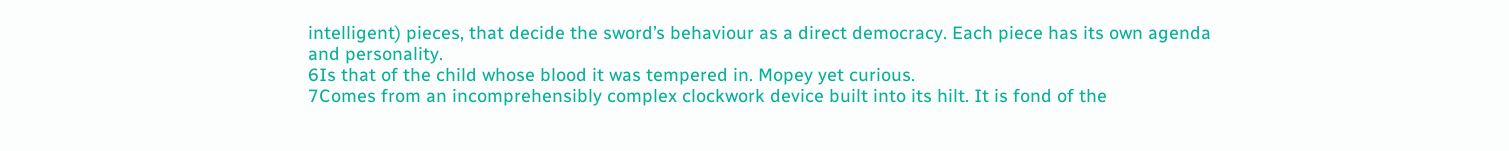intelligent) pieces, that decide the sword’s behaviour as a direct democracy. Each piece has its own agenda and personality.
6Is that of the child whose blood it was tempered in. Mopey yet curious.
7Comes from an incomprehensibly complex clockwork device built into its hilt. It is fond of the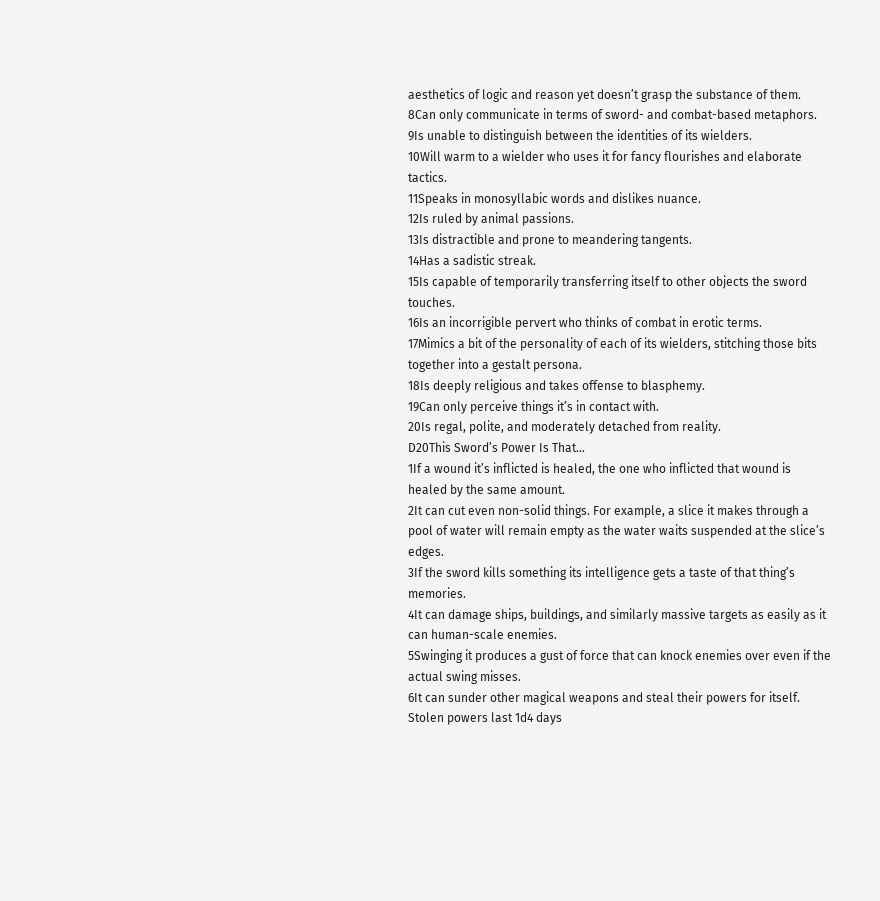aesthetics of logic and reason yet doesn’t grasp the substance of them.
8Can only communicate in terms of sword- and combat-based metaphors.
9Is unable to distinguish between the identities of its wielders.
10Will warm to a wielder who uses it for fancy flourishes and elaborate tactics.
11Speaks in monosyllabic words and dislikes nuance.
12Is ruled by animal passions.
13Is distractible and prone to meandering tangents.
14Has a sadistic streak.
15Is capable of temporarily transferring itself to other objects the sword touches.
16Is an incorrigible pervert who thinks of combat in erotic terms.
17Mimics a bit of the personality of each of its wielders, stitching those bits together into a gestalt persona.
18Is deeply religious and takes offense to blasphemy.
19Can only perceive things it’s in contact with.
20Is regal, polite, and moderately detached from reality.
D20This Sword’s Power Is That...
1If a wound it’s inflicted is healed, the one who inflicted that wound is healed by the same amount.
2It can cut even non-solid things. For example, a slice it makes through a pool of water will remain empty as the water waits suspended at the slice’s edges.
3If the sword kills something its intelligence gets a taste of that thing’s memories.
4It can damage ships, buildings, and similarly massive targets as easily as it can human-scale enemies.
5Swinging it produces a gust of force that can knock enemies over even if the actual swing misses.
6It can sunder other magical weapons and steal their powers for itself. Stolen powers last 1d4 days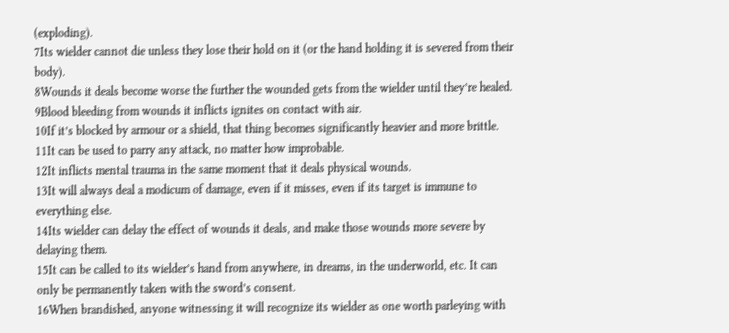(exploding).
7Its wielder cannot die unless they lose their hold on it (or the hand holding it is severed from their body).
8Wounds it deals become worse the further the wounded gets from the wielder until they’re healed.
9Blood bleeding from wounds it inflicts ignites on contact with air.
10If it’s blocked by armour or a shield, that thing becomes significantly heavier and more brittle.
11It can be used to parry any attack, no matter how improbable.
12It inflicts mental trauma in the same moment that it deals physical wounds.
13It will always deal a modicum of damage, even if it misses, even if its target is immune to everything else.
14Its wielder can delay the effect of wounds it deals, and make those wounds more severe by delaying them.
15It can be called to its wielder’s hand from anywhere, in dreams, in the underworld, etc. It can only be permanently taken with the sword’s consent.
16When brandished, anyone witnessing it will recognize its wielder as one worth parleying with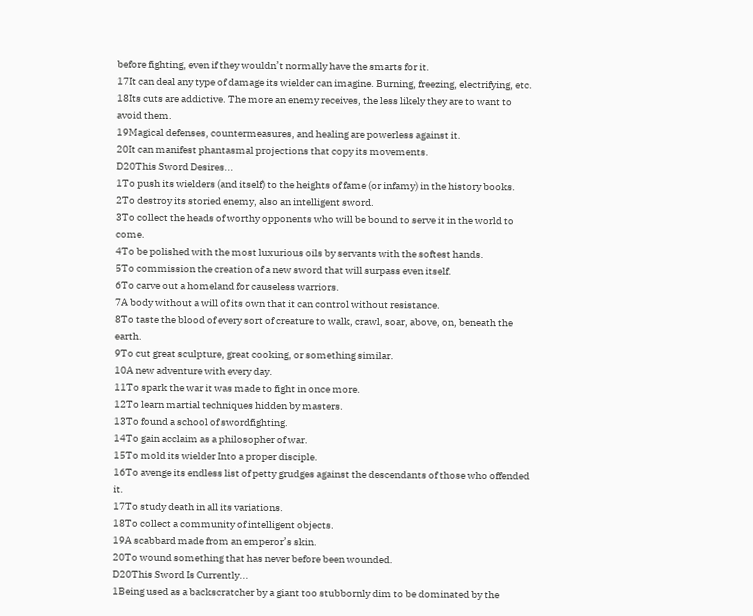before fighting, even if they wouldn’t normally have the smarts for it.
17It can deal any type of damage its wielder can imagine. Burning, freezing, electrifying, etc.
18Its cuts are addictive. The more an enemy receives, the less likely they are to want to avoid them.
19Magical defenses, countermeasures, and healing are powerless against it.
20It can manifest phantasmal projections that copy its movements.
D20This Sword Desires...
1To push its wielders (and itself) to the heights of fame (or infamy) in the history books.
2To destroy its storied enemy, also an intelligent sword.
3To collect the heads of worthy opponents who will be bound to serve it in the world to come.
4To be polished with the most luxurious oils by servants with the softest hands.
5To commission the creation of a new sword that will surpass even itself.
6To carve out a homeland for causeless warriors.
7A body without a will of its own that it can control without resistance.
8To taste the blood of every sort of creature to walk, crawl, soar, above, on, beneath the earth.
9To cut great sculpture, great cooking, or something similar.
10A new adventure with every day.
11To spark the war it was made to fight in once more.
12To learn martial techniques hidden by masters.
13To found a school of swordfighting.
14To gain acclaim as a philosopher of war.
15To mold its wielder Into a proper disciple.
16To avenge its endless list of petty grudges against the descendants of those who offended it.
17To study death in all its variations.
18To collect a community of intelligent objects.
19A scabbard made from an emperor’s skin.
20To wound something that has never before been wounded.
D20This Sword Is Currently...
1Being used as a backscratcher by a giant too stubbornly dim to be dominated by the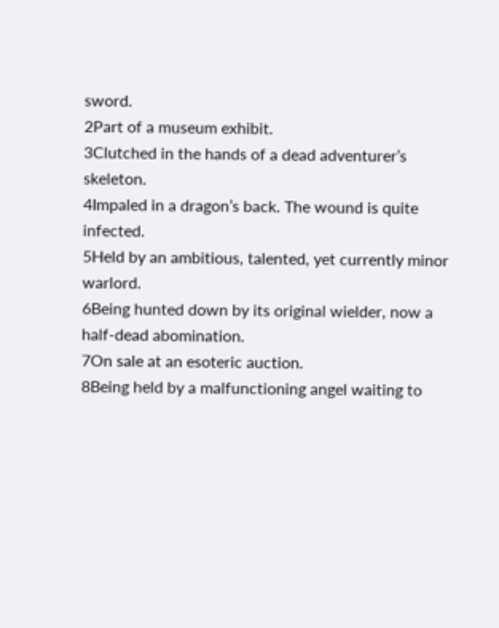sword.
2Part of a museum exhibit.
3Clutched in the hands of a dead adventurer’s skeleton.
4Impaled in a dragon’s back. The wound is quite infected.
5Held by an ambitious, talented, yet currently minor warlord.
6Being hunted down by its original wielder, now a half-dead abomination.
7On sale at an esoteric auction.
8Being held by a malfunctioning angel waiting to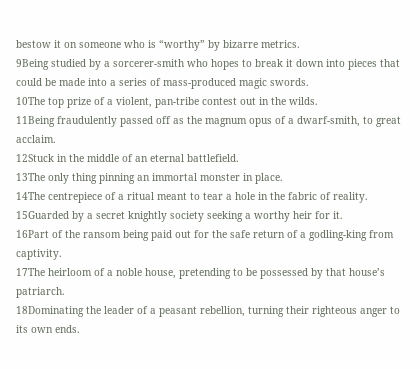bestow it on someone who is “worthy” by bizarre metrics.
9Being studied by a sorcerer-smith who hopes to break it down into pieces that could be made into a series of mass-produced magic swords.
10The top prize of a violent, pan-tribe contest out in the wilds.
11Being fraudulently passed off as the magnum opus of a dwarf-smith, to great acclaim.
12Stuck in the middle of an eternal battlefield.
13The only thing pinning an immortal monster in place.
14The centrepiece of a ritual meant to tear a hole in the fabric of reality.
15Guarded by a secret knightly society seeking a worthy heir for it.
16Part of the ransom being paid out for the safe return of a godling-king from captivity.
17The heirloom of a noble house, pretending to be possessed by that house’s patriarch.
18Dominating the leader of a peasant rebellion, turning their righteous anger to its own ends.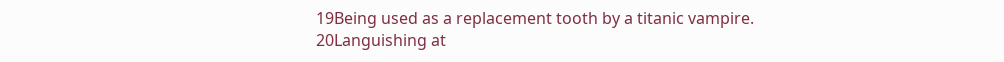19Being used as a replacement tooth by a titanic vampire.
20Languishing at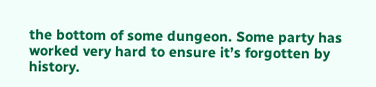the bottom of some dungeon. Some party has worked very hard to ensure it’s forgotten by history.